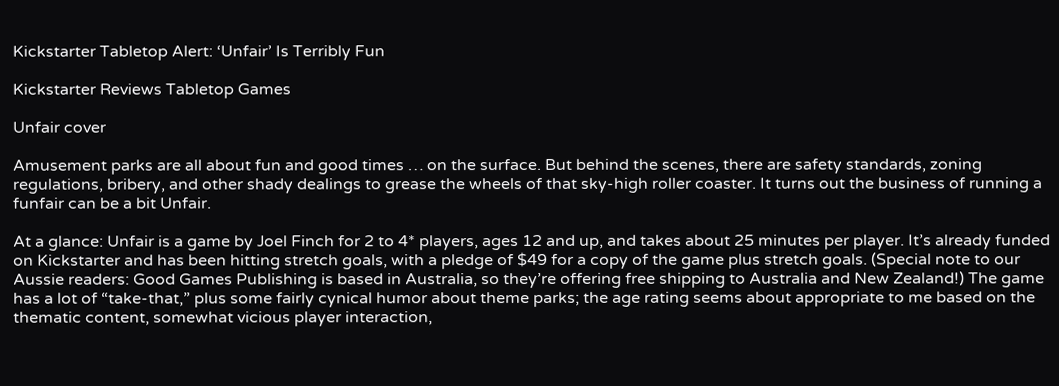Kickstarter Tabletop Alert: ‘Unfair’ Is Terribly Fun

Kickstarter Reviews Tabletop Games

Unfair cover

Amusement parks are all about fun and good times … on the surface. But behind the scenes, there are safety standards, zoning regulations, bribery, and other shady dealings to grease the wheels of that sky-high roller coaster. It turns out the business of running a funfair can be a bit Unfair.

At a glance: Unfair is a game by Joel Finch for 2 to 4* players, ages 12 and up, and takes about 25 minutes per player. It’s already funded on Kickstarter and has been hitting stretch goals, with a pledge of $49 for a copy of the game plus stretch goals. (Special note to our Aussie readers: Good Games Publishing is based in Australia, so they’re offering free shipping to Australia and New Zealand!) The game has a lot of “take-that,” plus some fairly cynical humor about theme parks; the age rating seems about appropriate to me based on the thematic content, somewhat vicious player interaction,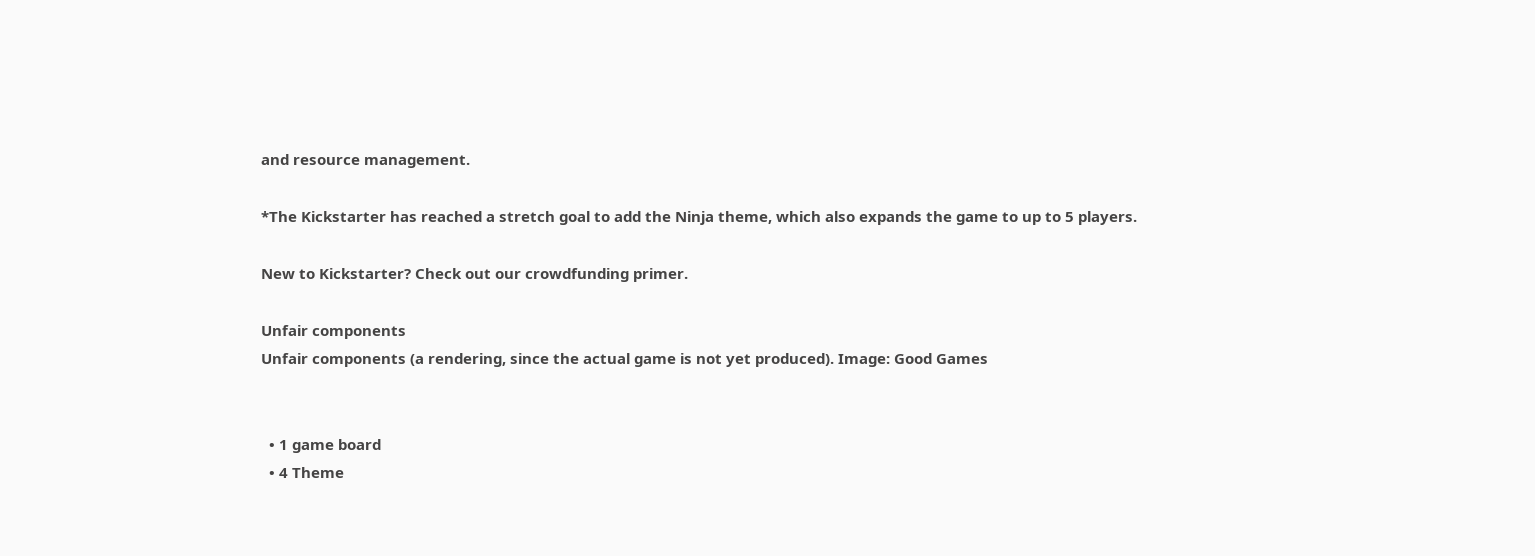and resource management.

*The Kickstarter has reached a stretch goal to add the Ninja theme, which also expands the game to up to 5 players.

New to Kickstarter? Check out our crowdfunding primer.

Unfair components
Unfair components (a rendering, since the actual game is not yet produced). Image: Good Games


  • 1 game board
  • 4 Theme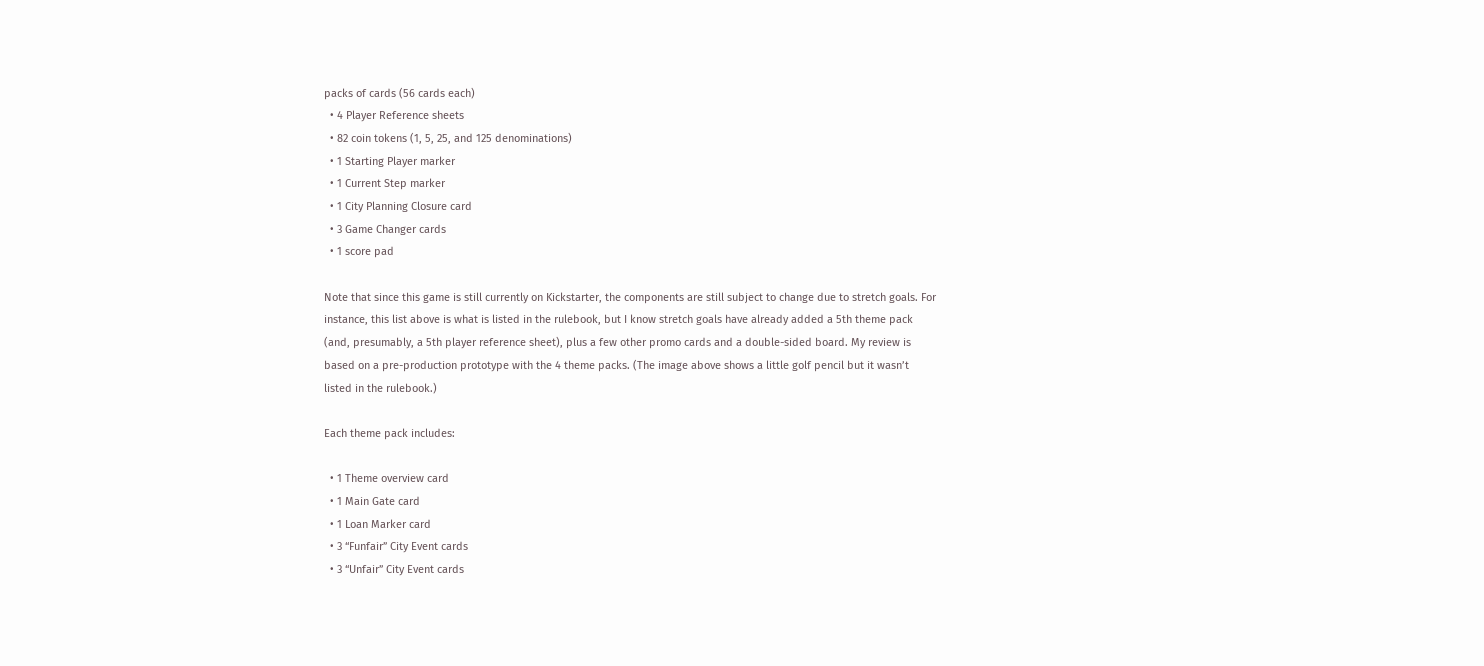packs of cards (56 cards each)
  • 4 Player Reference sheets
  • 82 coin tokens (1, 5, 25, and 125 denominations)
  • 1 Starting Player marker
  • 1 Current Step marker
  • 1 City Planning Closure card
  • 3 Game Changer cards
  • 1 score pad

Note that since this game is still currently on Kickstarter, the components are still subject to change due to stretch goals. For instance, this list above is what is listed in the rulebook, but I know stretch goals have already added a 5th theme pack (and, presumably, a 5th player reference sheet), plus a few other promo cards and a double-sided board. My review is based on a pre-production prototype with the 4 theme packs. (The image above shows a little golf pencil but it wasn’t listed in the rulebook.)

Each theme pack includes:

  • 1 Theme overview card
  • 1 Main Gate card
  • 1 Loan Marker card
  • 3 “Funfair” City Event cards
  • 3 “Unfair” City Event cards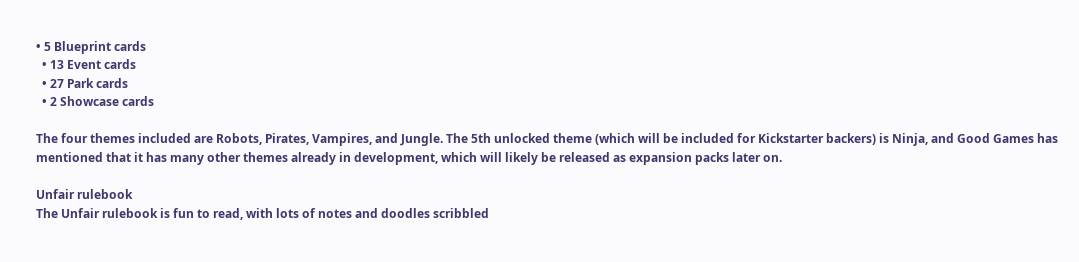• 5 Blueprint cards
  • 13 Event cards
  • 27 Park cards
  • 2 Showcase cards

The four themes included are Robots, Pirates, Vampires, and Jungle. The 5th unlocked theme (which will be included for Kickstarter backers) is Ninja, and Good Games has mentioned that it has many other themes already in development, which will likely be released as expansion packs later on.

Unfair rulebook
The Unfair rulebook is fun to read, with lots of notes and doodles scribbled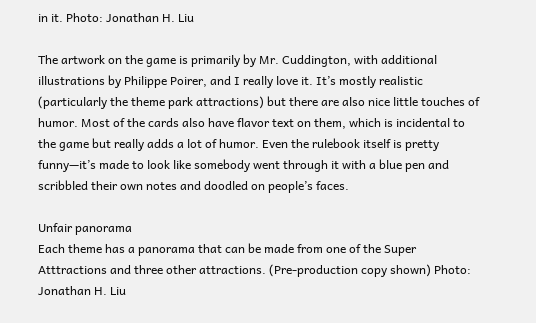in it. Photo: Jonathan H. Liu

The artwork on the game is primarily by Mr. Cuddington, with additional illustrations by Philippe Poirer, and I really love it. It’s mostly realistic (particularly the theme park attractions) but there are also nice little touches of humor. Most of the cards also have flavor text on them, which is incidental to the game but really adds a lot of humor. Even the rulebook itself is pretty funny—it’s made to look like somebody went through it with a blue pen and scribbled their own notes and doodled on people’s faces.

Unfair panorama
Each theme has a panorama that can be made from one of the Super Atttractions and three other attractions. (Pre-production copy shown) Photo: Jonathan H. Liu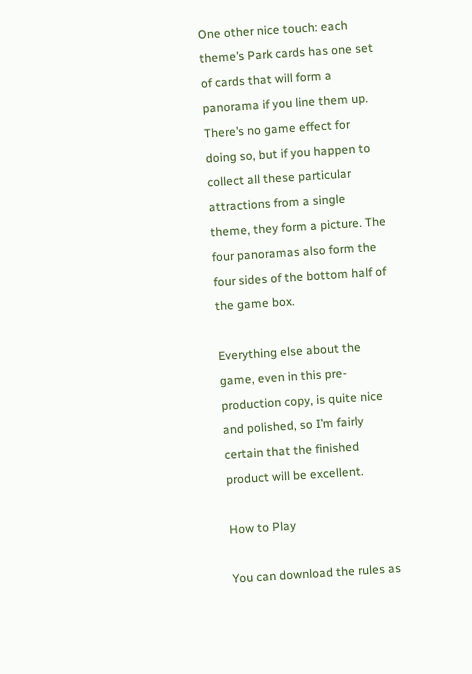One other nice touch: each theme’s Park cards has one set of cards that will form a panorama if you line them up. There’s no game effect for doing so, but if you happen to collect all these particular attractions from a single theme, they form a picture. The four panoramas also form the four sides of the bottom half of the game box.

Everything else about the game, even in this pre-production copy, is quite nice and polished, so I’m fairly certain that the finished product will be excellent.

How to Play

You can download the rules as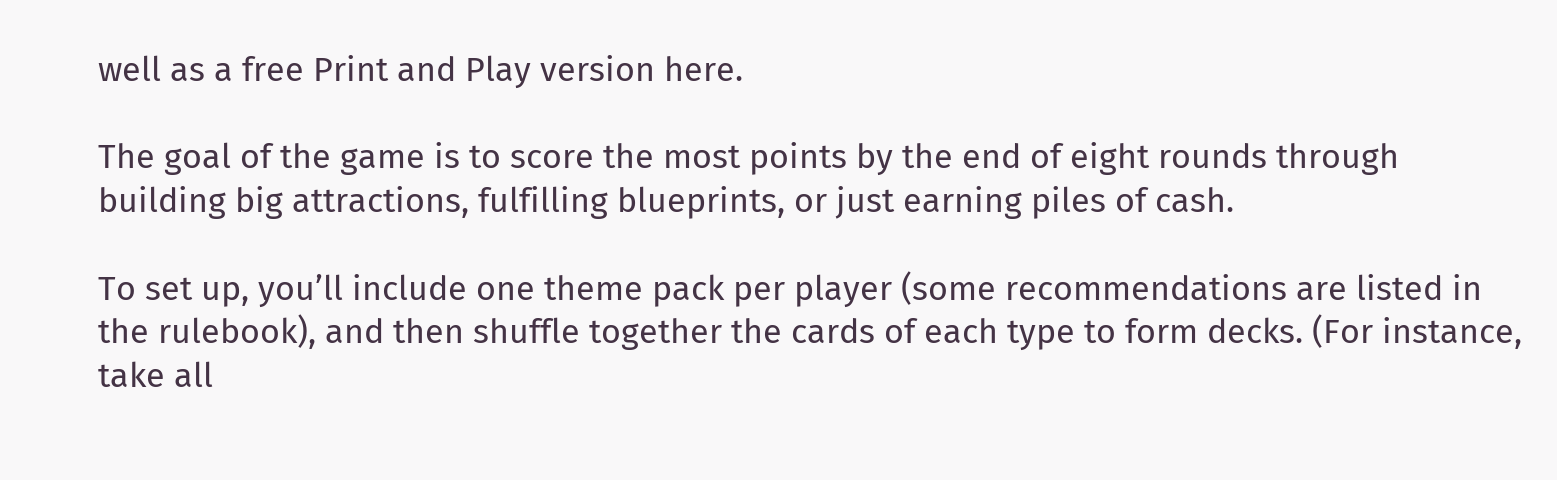well as a free Print and Play version here.

The goal of the game is to score the most points by the end of eight rounds through building big attractions, fulfilling blueprints, or just earning piles of cash.

To set up, you’ll include one theme pack per player (some recommendations are listed in the rulebook), and then shuffle together the cards of each type to form decks. (For instance, take all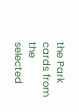the Park cards from the selected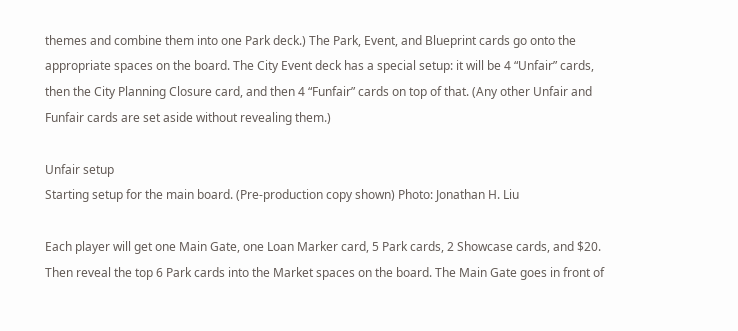themes and combine them into one Park deck.) The Park, Event, and Blueprint cards go onto the appropriate spaces on the board. The City Event deck has a special setup: it will be 4 “Unfair” cards, then the City Planning Closure card, and then 4 “Funfair” cards on top of that. (Any other Unfair and Funfair cards are set aside without revealing them.)

Unfair setup
Starting setup for the main board. (Pre-production copy shown) Photo: Jonathan H. Liu

Each player will get one Main Gate, one Loan Marker card, 5 Park cards, 2 Showcase cards, and $20. Then reveal the top 6 Park cards into the Market spaces on the board. The Main Gate goes in front of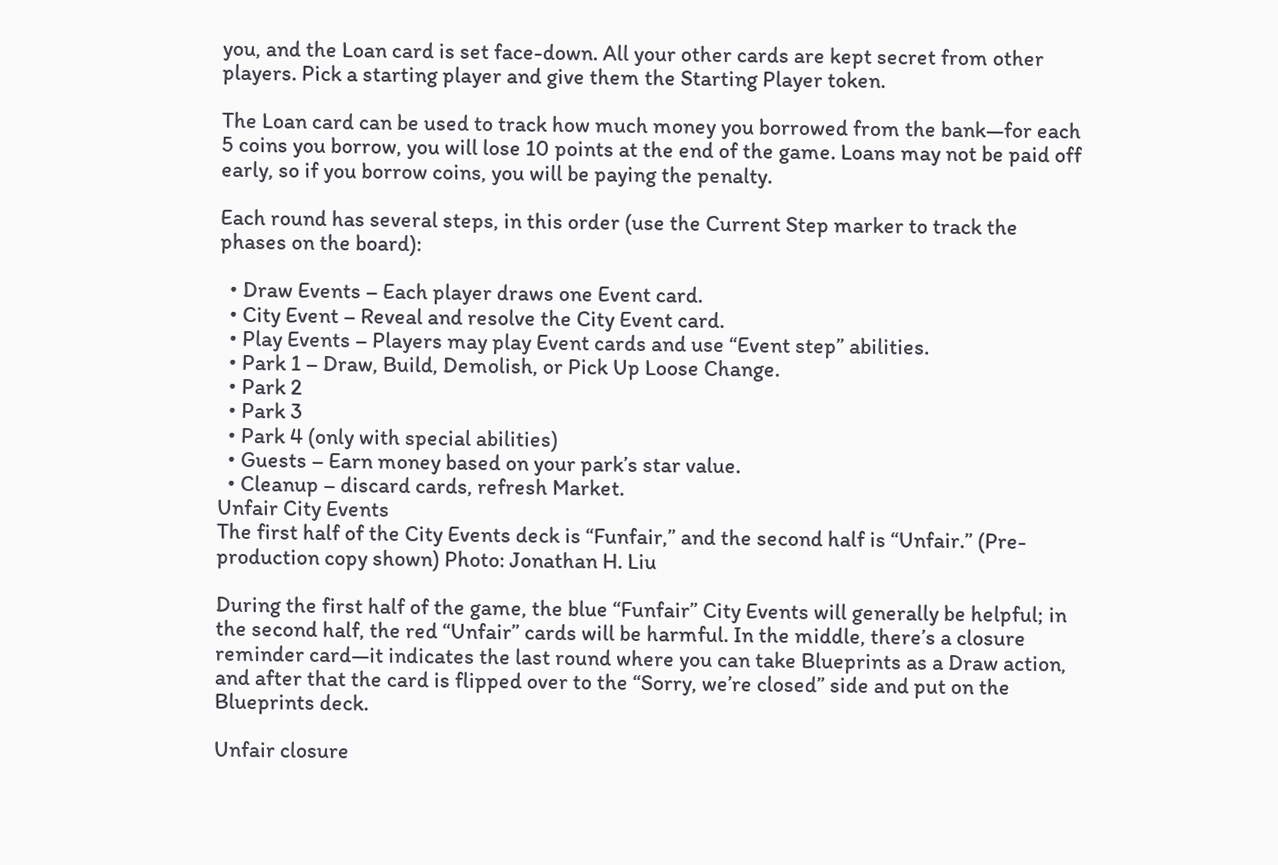you, and the Loan card is set face-down. All your other cards are kept secret from other players. Pick a starting player and give them the Starting Player token.

The Loan card can be used to track how much money you borrowed from the bank—for each 5 coins you borrow, you will lose 10 points at the end of the game. Loans may not be paid off early, so if you borrow coins, you will be paying the penalty.

Each round has several steps, in this order (use the Current Step marker to track the phases on the board):

  • Draw Events – Each player draws one Event card.
  • City Event – Reveal and resolve the City Event card.
  • Play Events – Players may play Event cards and use “Event step” abilities.
  • Park 1 – Draw, Build, Demolish, or Pick Up Loose Change.
  • Park 2
  • Park 3
  • Park 4 (only with special abilities)
  • Guests – Earn money based on your park’s star value.
  • Cleanup – discard cards, refresh Market.
Unfair City Events
The first half of the City Events deck is “Funfair,” and the second half is “Unfair.” (Pre-production copy shown) Photo: Jonathan H. Liu

During the first half of the game, the blue “Funfair” City Events will generally be helpful; in the second half, the red “Unfair” cards will be harmful. In the middle, there’s a closure reminder card—it indicates the last round where you can take Blueprints as a Draw action, and after that the card is flipped over to the “Sorry, we’re closed” side and put on the Blueprints deck.

Unfair closure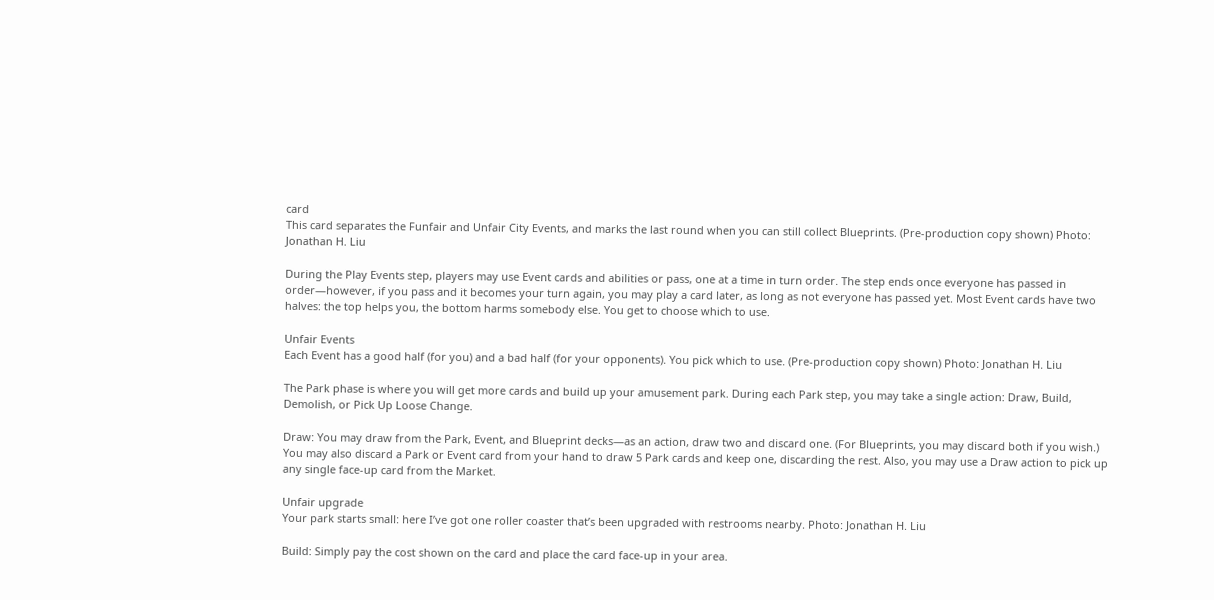card
This card separates the Funfair and Unfair City Events, and marks the last round when you can still collect Blueprints. (Pre-production copy shown) Photo: Jonathan H. Liu

During the Play Events step, players may use Event cards and abilities or pass, one at a time in turn order. The step ends once everyone has passed in order—however, if you pass and it becomes your turn again, you may play a card later, as long as not everyone has passed yet. Most Event cards have two halves: the top helps you, the bottom harms somebody else. You get to choose which to use.

Unfair Events
Each Event has a good half (for you) and a bad half (for your opponents). You pick which to use. (Pre-production copy shown) Photo: Jonathan H. Liu

The Park phase is where you will get more cards and build up your amusement park. During each Park step, you may take a single action: Draw, Build, Demolish, or Pick Up Loose Change.

Draw: You may draw from the Park, Event, and Blueprint decks—as an action, draw two and discard one. (For Blueprints, you may discard both if you wish.) You may also discard a Park or Event card from your hand to draw 5 Park cards and keep one, discarding the rest. Also, you may use a Draw action to pick up any single face-up card from the Market.

Unfair upgrade
Your park starts small: here I’ve got one roller coaster that’s been upgraded with restrooms nearby. Photo: Jonathan H. Liu

Build: Simply pay the cost shown on the card and place the card face-up in your area.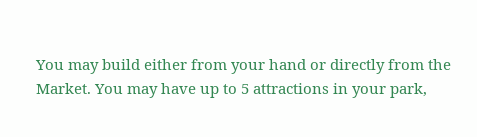You may build either from your hand or directly from the Market. You may have up to 5 attractions in your park,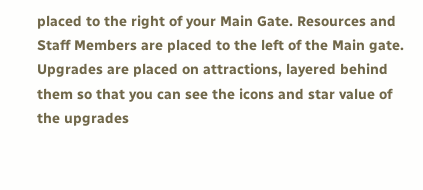placed to the right of your Main Gate. Resources and Staff Members are placed to the left of the Main gate. Upgrades are placed on attractions, layered behind them so that you can see the icons and star value of the upgrades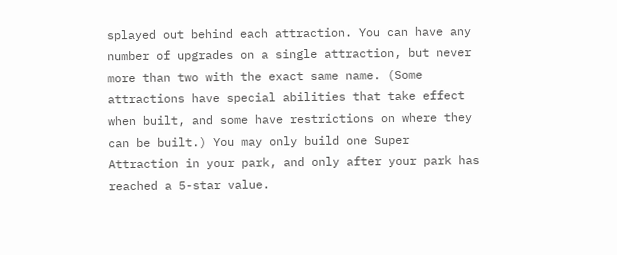splayed out behind each attraction. You can have any number of upgrades on a single attraction, but never more than two with the exact same name. (Some attractions have special abilities that take effect when built, and some have restrictions on where they can be built.) You may only build one Super Attraction in your park, and only after your park has reached a 5-star value.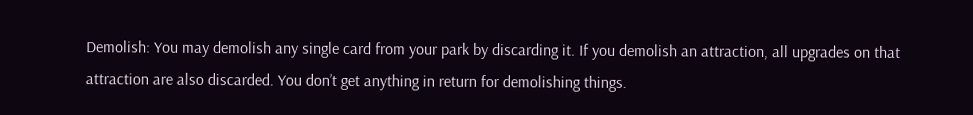Demolish: You may demolish any single card from your park by discarding it. If you demolish an attraction, all upgrades on that attraction are also discarded. You don’t get anything in return for demolishing things.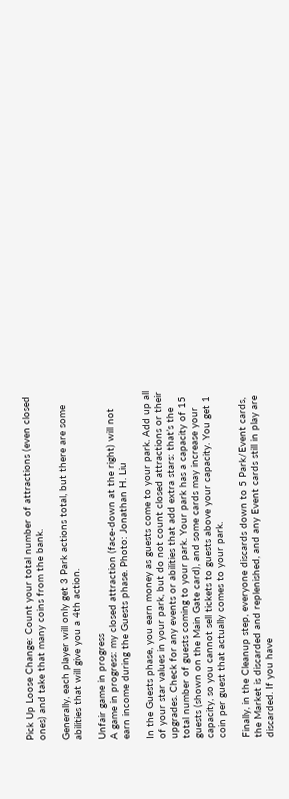Pick Up Loose Change: Count your total number of attractions (even closed ones) and take that many coins from the bank.

Generally, each player will only get 3 Park actions total, but there are some abilities that will give you a 4th action.

Unfair game in progress
A game in progress: my closed attraction (face-down at the right) will not earn income during the Guests phase. Photo: Jonathan H. Liu

In the Guests phase, you earn money as guests come to your park. Add up all of your star values in your park, but do not count closed attractions or their upgrades. Check for any events or abilities that add extra stars: that’s the total number of guests coming to your park. Your park has a capacity of 15 guests (shown on the Main Gate card), and some cards may increase your capacity, so you cannot sell tickets to guests above your capacity. You get 1 coin per guest that actually comes to your park.

Finally, in the Cleanup step, everyone discards down to 5 Park/Event cards, the Market is discarded and replenished, and any Event cards still in play are discarded. If you have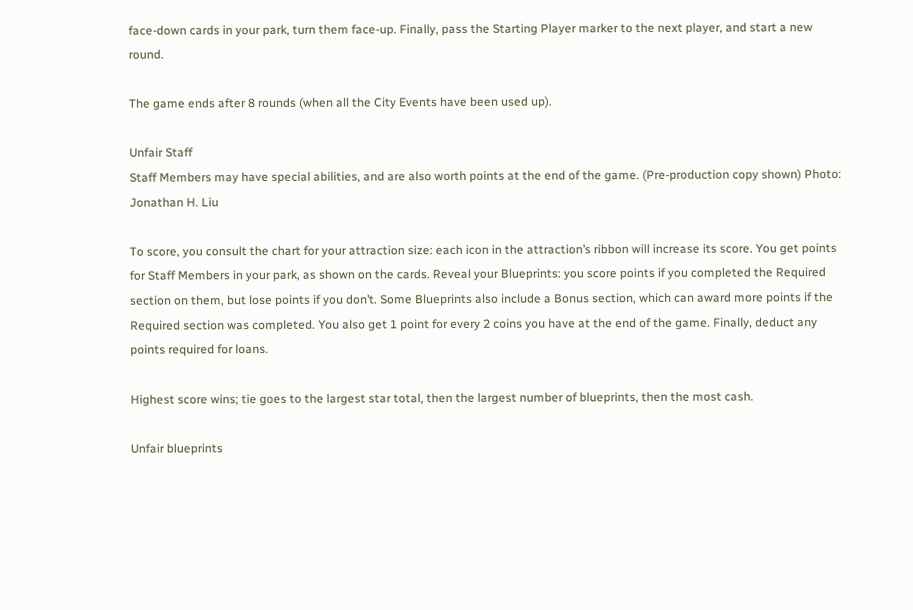face-down cards in your park, turn them face-up. Finally, pass the Starting Player marker to the next player, and start a new round.

The game ends after 8 rounds (when all the City Events have been used up).

Unfair Staff
Staff Members may have special abilities, and are also worth points at the end of the game. (Pre-production copy shown) Photo: Jonathan H. Liu

To score, you consult the chart for your attraction size: each icon in the attraction’s ribbon will increase its score. You get points for Staff Members in your park, as shown on the cards. Reveal your Blueprints: you score points if you completed the Required section on them, but lose points if you don’t. Some Blueprints also include a Bonus section, which can award more points if the Required section was completed. You also get 1 point for every 2 coins you have at the end of the game. Finally, deduct any points required for loans.

Highest score wins; tie goes to the largest star total, then the largest number of blueprints, then the most cash.

Unfair blueprints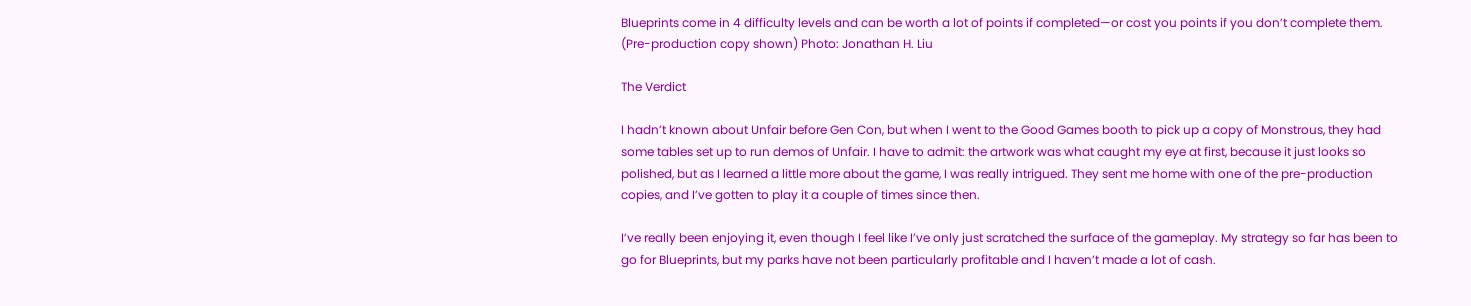Blueprints come in 4 difficulty levels and can be worth a lot of points if completed—or cost you points if you don’t complete them. (Pre-production copy shown) Photo: Jonathan H. Liu

The Verdict

I hadn’t known about Unfair before Gen Con, but when I went to the Good Games booth to pick up a copy of Monstrous, they had some tables set up to run demos of Unfair. I have to admit: the artwork was what caught my eye at first, because it just looks so polished, but as I learned a little more about the game, I was really intrigued. They sent me home with one of the pre-production copies, and I’ve gotten to play it a couple of times since then.

I’ve really been enjoying it, even though I feel like I’ve only just scratched the surface of the gameplay. My strategy so far has been to go for Blueprints, but my parks have not been particularly profitable and I haven’t made a lot of cash.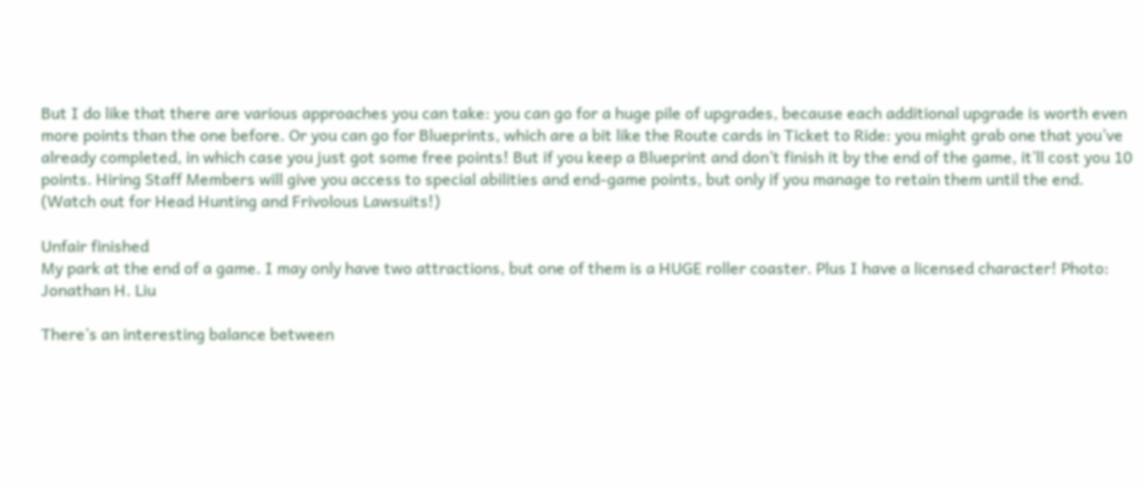But I do like that there are various approaches you can take: you can go for a huge pile of upgrades, because each additional upgrade is worth even more points than the one before. Or you can go for Blueprints, which are a bit like the Route cards in Ticket to Ride: you might grab one that you’ve already completed, in which case you just got some free points! But if you keep a Blueprint and don’t finish it by the end of the game, it’ll cost you 10 points. Hiring Staff Members will give you access to special abilities and end-game points, but only if you manage to retain them until the end. (Watch out for Head Hunting and Frivolous Lawsuits!)

Unfair finished
My park at the end of a game. I may only have two attractions, but one of them is a HUGE roller coaster. Plus I have a licensed character! Photo: Jonathan H. Liu

There’s an interesting balance between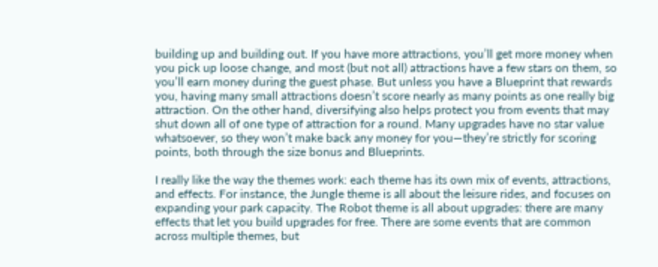building up and building out. If you have more attractions, you’ll get more money when you pick up loose change, and most (but not all) attractions have a few stars on them, so you’ll earn money during the guest phase. But unless you have a Blueprint that rewards you, having many small attractions doesn’t score nearly as many points as one really big attraction. On the other hand, diversifying also helps protect you from events that may shut down all of one type of attraction for a round. Many upgrades have no star value whatsoever, so they won’t make back any money for you—they’re strictly for scoring points, both through the size bonus and Blueprints.

I really like the way the themes work: each theme has its own mix of events, attractions, and effects. For instance, the Jungle theme is all about the leisure rides, and focuses on expanding your park capacity. The Robot theme is all about upgrades: there are many effects that let you build upgrades for free. There are some events that are common across multiple themes, but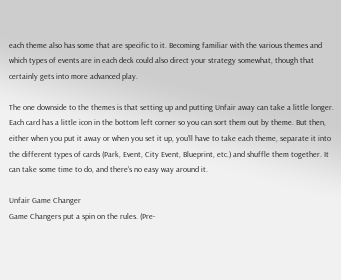each theme also has some that are specific to it. Becoming familiar with the various themes and which types of events are in each deck could also direct your strategy somewhat, though that certainly gets into more advanced play.

The one downside to the themes is that setting up and putting Unfair away can take a little longer. Each card has a little icon in the bottom left corner so you can sort them out by theme. But then, either when you put it away or when you set it up, you’ll have to take each theme, separate it into the different types of cards (Park, Event, City Event, Blueprint, etc.) and shuffle them together. It can take some time to do, and there’s no easy way around it.

Unfair Game Changer
Game Changers put a spin on the rules. (Pre-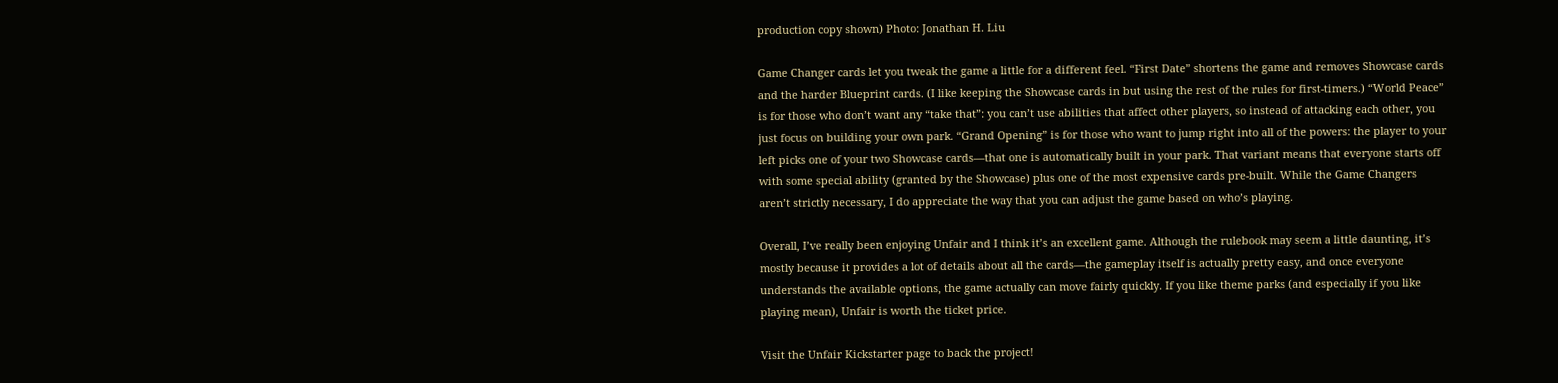production copy shown) Photo: Jonathan H. Liu

Game Changer cards let you tweak the game a little for a different feel. “First Date” shortens the game and removes Showcase cards and the harder Blueprint cards. (I like keeping the Showcase cards in but using the rest of the rules for first-timers.) “World Peace” is for those who don’t want any “take that”: you can’t use abilities that affect other players, so instead of attacking each other, you just focus on building your own park. “Grand Opening” is for those who want to jump right into all of the powers: the player to your left picks one of your two Showcase cards—that one is automatically built in your park. That variant means that everyone starts off with some special ability (granted by the Showcase) plus one of the most expensive cards pre-built. While the Game Changers aren’t strictly necessary, I do appreciate the way that you can adjust the game based on who’s playing.

Overall, I’ve really been enjoying Unfair and I think it’s an excellent game. Although the rulebook may seem a little daunting, it’s mostly because it provides a lot of details about all the cards—the gameplay itself is actually pretty easy, and once everyone understands the available options, the game actually can move fairly quickly. If you like theme parks (and especially if you like playing mean), Unfair is worth the ticket price.

Visit the Unfair Kickstarter page to back the project!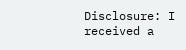Disclosure: I received a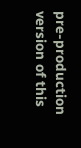pre-production version of this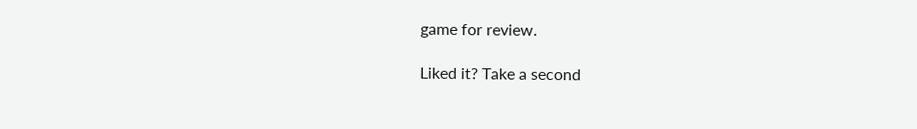game for review.

Liked it? Take a second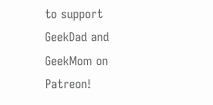to support GeekDad and GeekMom on Patreon!